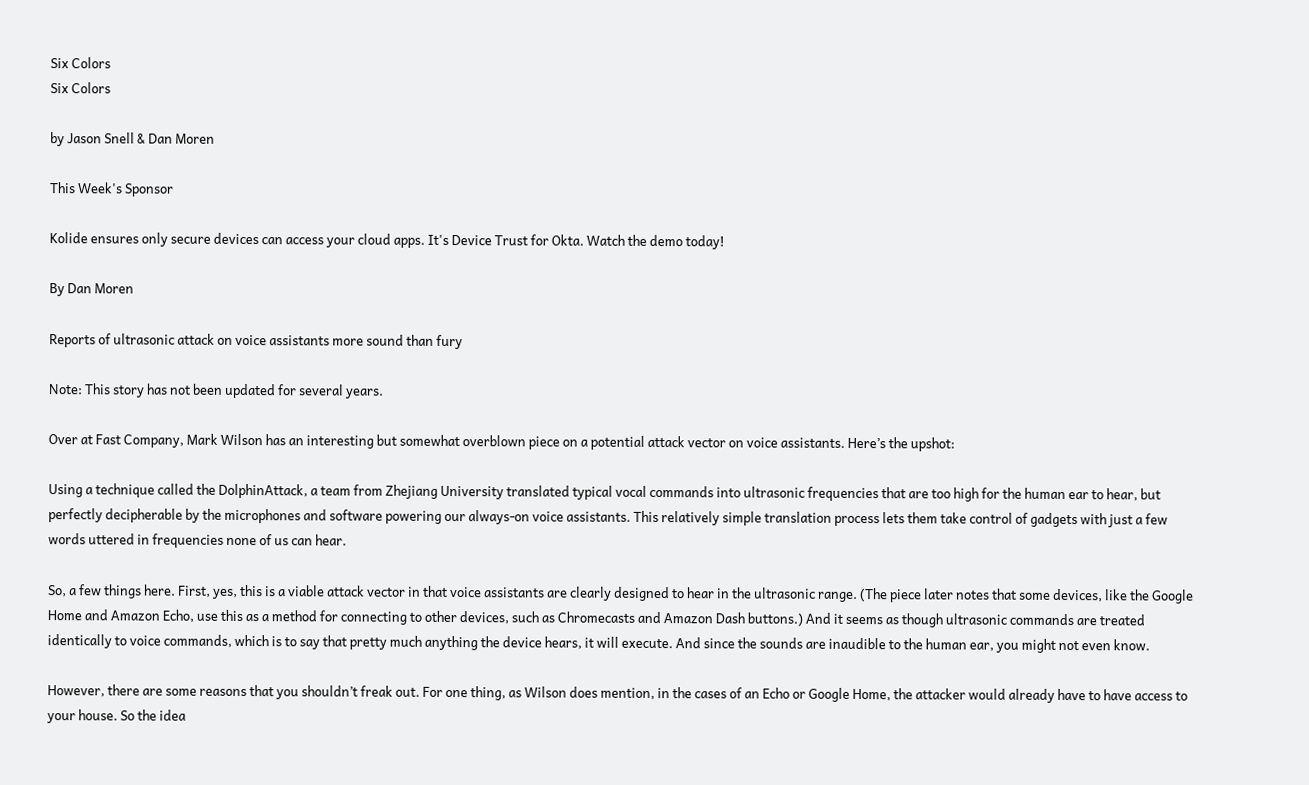Six Colors
Six Colors

by Jason Snell & Dan Moren

This Week's Sponsor

Kolide ensures only secure devices can access your cloud apps. It's Device Trust for Okta. Watch the demo today!

By Dan Moren

Reports of ultrasonic attack on voice assistants more sound than fury

Note: This story has not been updated for several years.

Over at Fast Company, Mark Wilson has an interesting but somewhat overblown piece on a potential attack vector on voice assistants. Here’s the upshot:

Using a technique called the DolphinAttack, a team from Zhejiang University translated typical vocal commands into ultrasonic frequencies that are too high for the human ear to hear, but perfectly decipherable by the microphones and software powering our always-on voice assistants. This relatively simple translation process lets them take control of gadgets with just a few words uttered in frequencies none of us can hear.

So, a few things here. First, yes, this is a viable attack vector in that voice assistants are clearly designed to hear in the ultrasonic range. (The piece later notes that some devices, like the Google Home and Amazon Echo, use this as a method for connecting to other devices, such as Chromecasts and Amazon Dash buttons.) And it seems as though ultrasonic commands are treated identically to voice commands, which is to say that pretty much anything the device hears, it will execute. And since the sounds are inaudible to the human ear, you might not even know.

However, there are some reasons that you shouldn’t freak out. For one thing, as Wilson does mention, in the cases of an Echo or Google Home, the attacker would already have to have access to your house. So the idea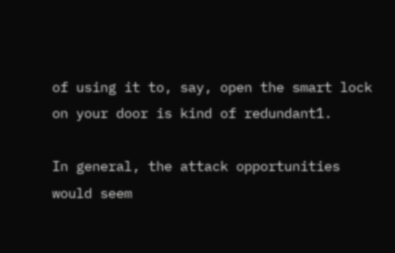of using it to, say, open the smart lock on your door is kind of redundant1.

In general, the attack opportunities would seem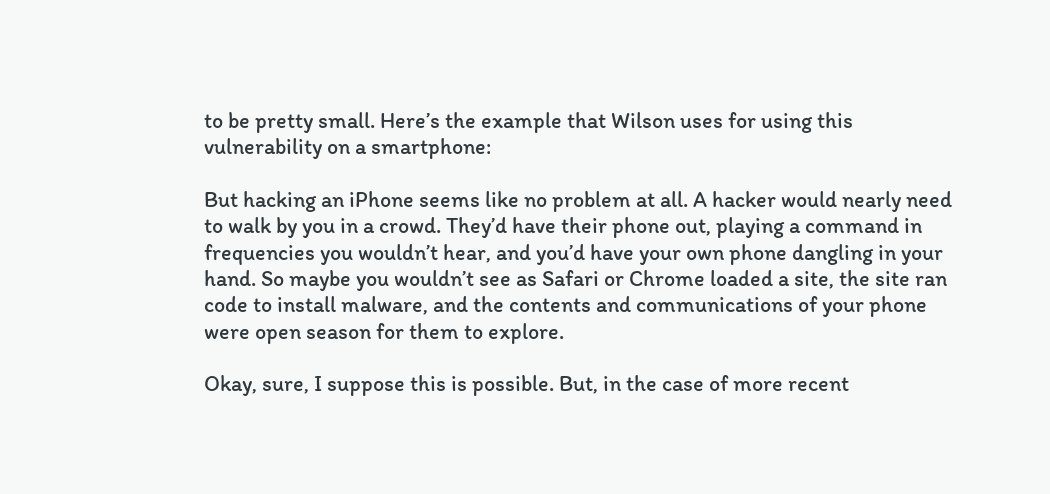to be pretty small. Here’s the example that Wilson uses for using this vulnerability on a smartphone:

But hacking an iPhone seems like no problem at all. A hacker would nearly need to walk by you in a crowd. They’d have their phone out, playing a command in frequencies you wouldn’t hear, and you’d have your own phone dangling in your hand. So maybe you wouldn’t see as Safari or Chrome loaded a site, the site ran code to install malware, and the contents and communications of your phone were open season for them to explore.

Okay, sure, I suppose this is possible. But, in the case of more recent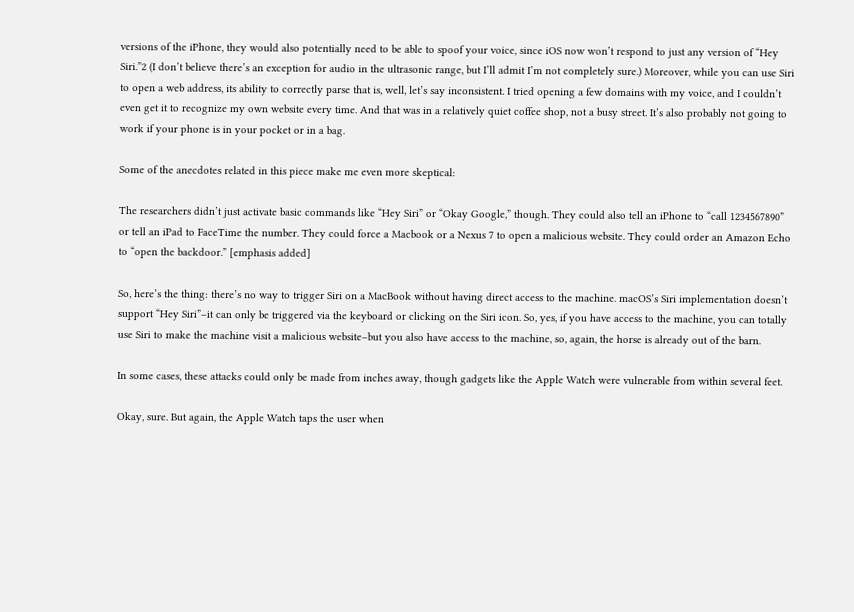versions of the iPhone, they would also potentially need to be able to spoof your voice, since iOS now won’t respond to just any version of “Hey Siri.”2 (I don’t believe there’s an exception for audio in the ultrasonic range, but I’ll admit I’m not completely sure.) Moreover, while you can use Siri to open a web address, its ability to correctly parse that is, well, let’s say inconsistent. I tried opening a few domains with my voice, and I couldn’t even get it to recognize my own website every time. And that was in a relatively quiet coffee shop, not a busy street. It’s also probably not going to work if your phone is in your pocket or in a bag.

Some of the anecdotes related in this piece make me even more skeptical:

The researchers didn’t just activate basic commands like “Hey Siri” or “Okay Google,” though. They could also tell an iPhone to “call 1234567890” or tell an iPad to FaceTime the number. They could force a Macbook or a Nexus 7 to open a malicious website. They could order an Amazon Echo to “open the backdoor.” [emphasis added]

So, here’s the thing: there’s no way to trigger Siri on a MacBook without having direct access to the machine. macOS’s Siri implementation doesn’t support “Hey Siri”–it can only be triggered via the keyboard or clicking on the Siri icon. So, yes, if you have access to the machine, you can totally use Siri to make the machine visit a malicious website–but you also have access to the machine, so, again, the horse is already out of the barn.

In some cases, these attacks could only be made from inches away, though gadgets like the Apple Watch were vulnerable from within several feet.

Okay, sure. But again, the Apple Watch taps the user when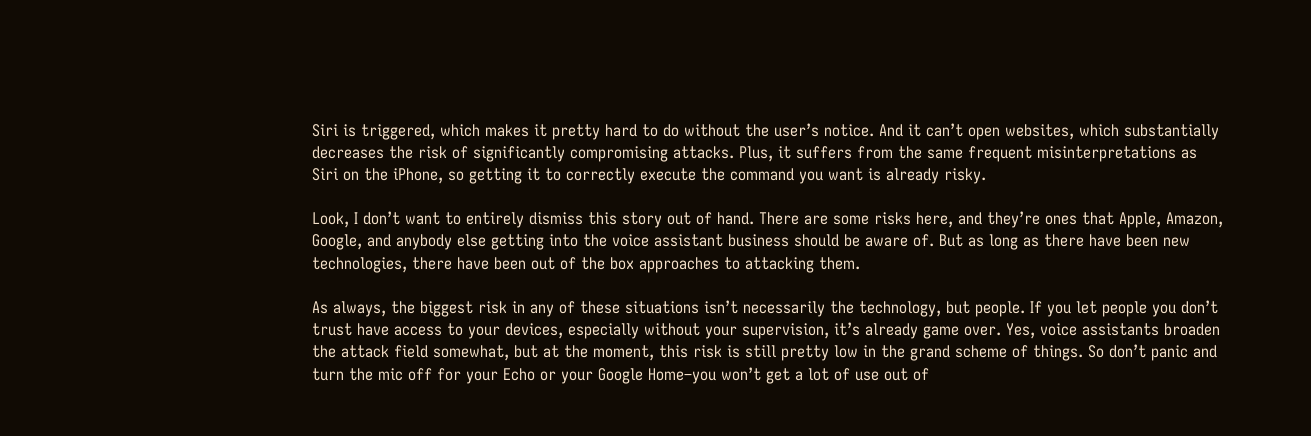Siri is triggered, which makes it pretty hard to do without the user’s notice. And it can’t open websites, which substantially decreases the risk of significantly compromising attacks. Plus, it suffers from the same frequent misinterpretations as Siri on the iPhone, so getting it to correctly execute the command you want is already risky.

Look, I don’t want to entirely dismiss this story out of hand. There are some risks here, and they’re ones that Apple, Amazon, Google, and anybody else getting into the voice assistant business should be aware of. But as long as there have been new technologies, there have been out of the box approaches to attacking them.

As always, the biggest risk in any of these situations isn’t necessarily the technology, but people. If you let people you don’t trust have access to your devices, especially without your supervision, it’s already game over. Yes, voice assistants broaden the attack field somewhat, but at the moment, this risk is still pretty low in the grand scheme of things. So don’t panic and turn the mic off for your Echo or your Google Home–you won’t get a lot of use out of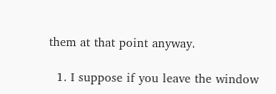them at that point anyway.

  1. I suppose if you leave the window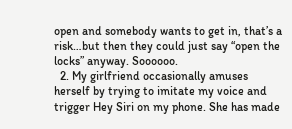open and somebody wants to get in, that’s a risk…but then they could just say “open the locks” anyway. Soooooo.
  2. My girlfriend occasionally amuses herself by trying to imitate my voice and trigger Hey Siri on my phone. She has made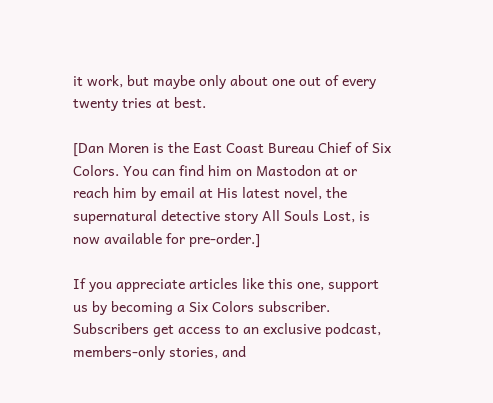it work, but maybe only about one out of every twenty tries at best.

[Dan Moren is the East Coast Bureau Chief of Six Colors. You can find him on Mastodon at or reach him by email at His latest novel, the supernatural detective story All Souls Lost, is now available for pre-order.]

If you appreciate articles like this one, support us by becoming a Six Colors subscriber. Subscribers get access to an exclusive podcast, members-only stories, and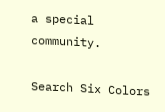a special community.

Search Six Colors